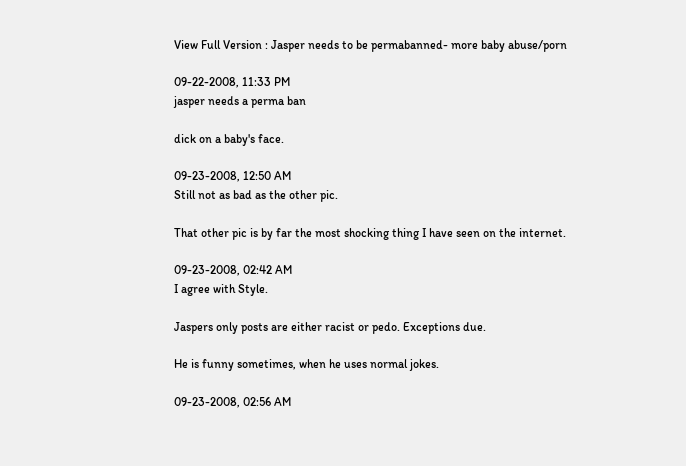View Full Version : Jasper needs to be permabanned- more baby abuse/porn

09-22-2008, 11:33 PM
jasper needs a perma ban

dick on a baby's face.

09-23-2008, 12:50 AM
Still not as bad as the other pic.

That other pic is by far the most shocking thing I have seen on the internet.

09-23-2008, 02:42 AM
I agree with Style.

Jaspers only posts are either racist or pedo. Exceptions due.

He is funny sometimes, when he uses normal jokes.

09-23-2008, 02:56 AM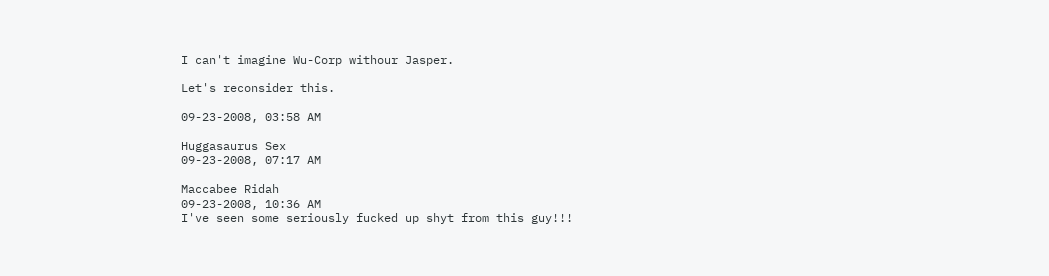I can't imagine Wu-Corp withour Jasper.

Let's reconsider this.

09-23-2008, 03:58 AM

Huggasaurus Sex
09-23-2008, 07:17 AM

Maccabee Ridah
09-23-2008, 10:36 AM
I've seen some seriously fucked up shyt from this guy!!!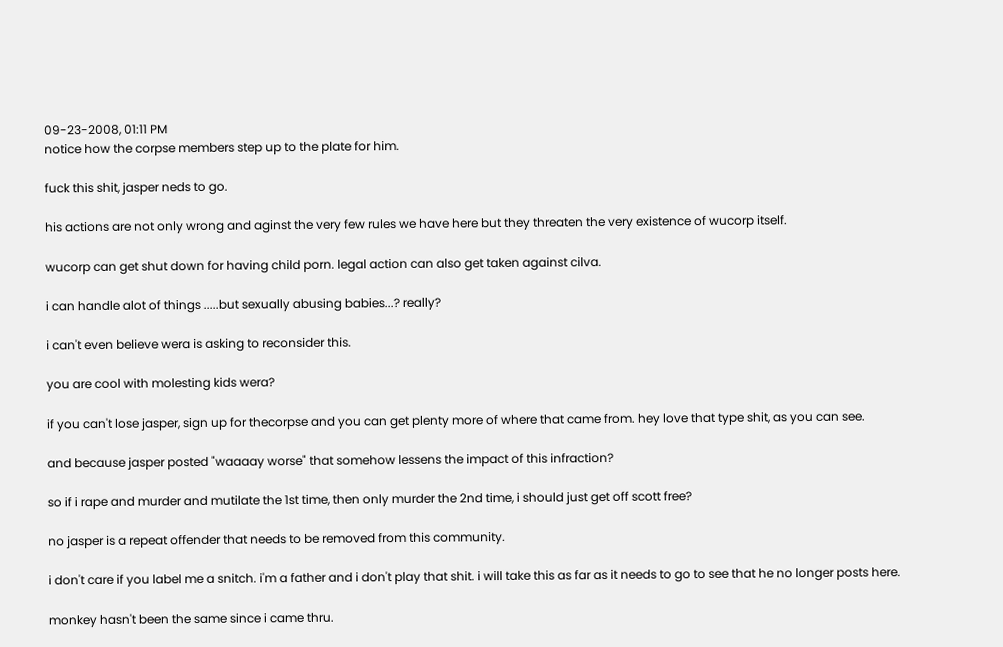09-23-2008, 01:11 PM
notice how the corpse members step up to the plate for him.

fuck this shit, jasper neds to go.

his actions are not only wrong and aginst the very few rules we have here but they threaten the very existence of wucorp itself.

wucorp can get shut down for having child porn. legal action can also get taken against cilva.

i can handle alot of things .....but sexually abusing babies...? really?

i can't even believe wera is asking to reconsider this.

you are cool with molesting kids wera?

if you can't lose jasper, sign up for thecorpse and you can get plenty more of where that came from. hey love that type shit, as you can see.

and because jasper posted "waaaay worse" that somehow lessens the impact of this infraction?

so if i rape and murder and mutilate the 1st time, then only murder the 2nd time, i should just get off scott free?

no jasper is a repeat offender that needs to be removed from this community.

i don't care if you label me a snitch. i'm a father and i don't play that shit. i will take this as far as it needs to go to see that he no longer posts here.

monkey hasn't been the same since i came thru.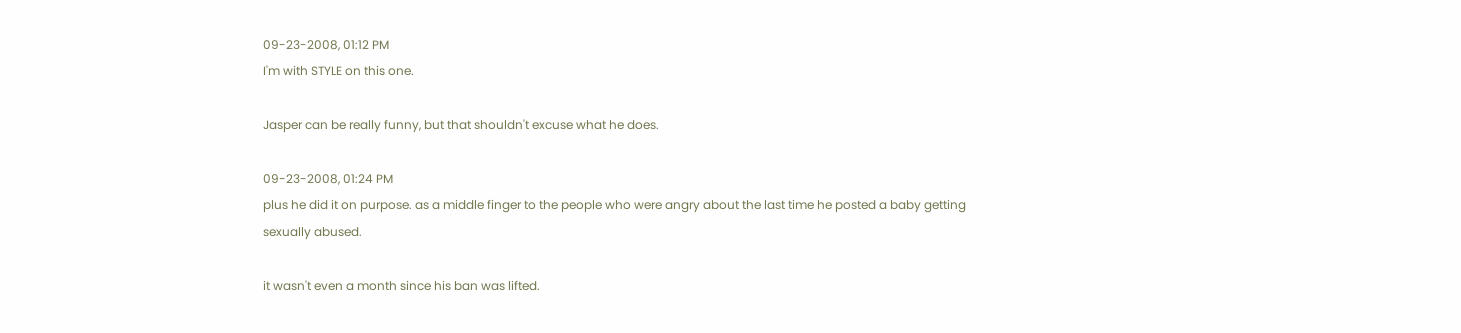09-23-2008, 01:12 PM
I'm with STYLE on this one.

Jasper can be really funny, but that shouldn't excuse what he does.

09-23-2008, 01:24 PM
plus he did it on purpose. as a middle finger to the people who were angry about the last time he posted a baby getting sexually abused.

it wasn't even a month since his ban was lifted.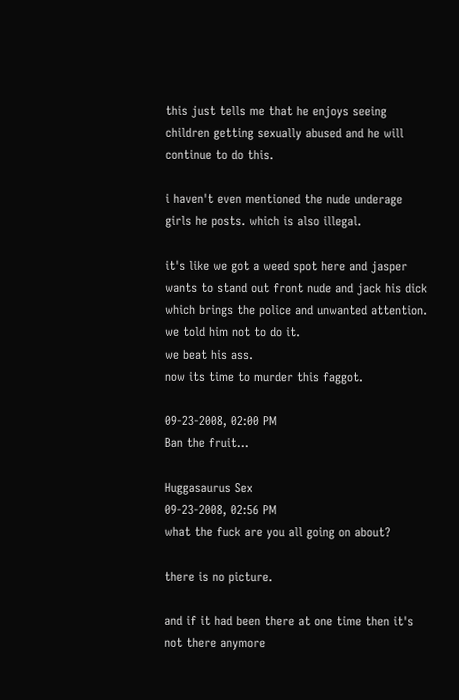this just tells me that he enjoys seeing children getting sexually abused and he will continue to do this.

i haven't even mentioned the nude underage girls he posts. which is also illegal.

it's like we got a weed spot here and jasper wants to stand out front nude and jack his dick which brings the police and unwanted attention.
we told him not to do it.
we beat his ass.
now its time to murder this faggot.

09-23-2008, 02:00 PM
Ban the fruit...

Huggasaurus Sex
09-23-2008, 02:56 PM
what the fuck are you all going on about?

there is no picture.

and if it had been there at one time then it's not there anymore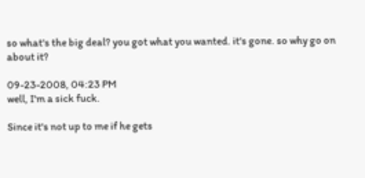so what's the big deal? you got what you wanted. it's gone. so why go on about it?

09-23-2008, 04:23 PM
well, I'm a sick fuck.

Since it's not up to me if he gets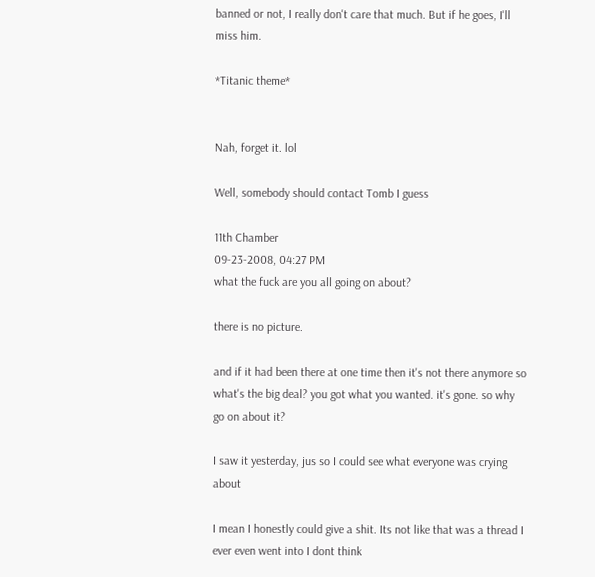banned or not, I really don't care that much. But if he goes, I'll miss him.

*Titanic theme*


Nah, forget it. lol

Well, somebody should contact Tomb I guess

11th Chamber
09-23-2008, 04:27 PM
what the fuck are you all going on about?

there is no picture.

and if it had been there at one time then it's not there anymore so what's the big deal? you got what you wanted. it's gone. so why go on about it?

I saw it yesterday, jus so I could see what everyone was crying about

I mean I honestly could give a shit. Its not like that was a thread I ever even went into I dont think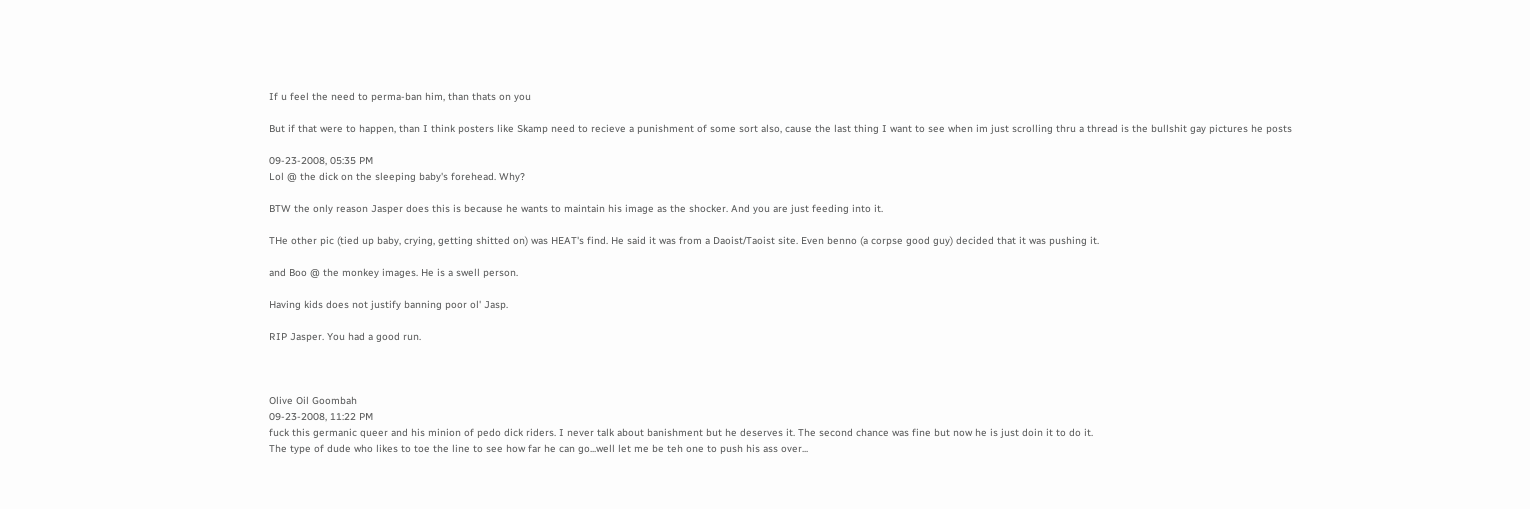If u feel the need to perma-ban him, than thats on you

But if that were to happen, than I think posters like Skamp need to recieve a punishment of some sort also, cause the last thing I want to see when im just scrolling thru a thread is the bullshit gay pictures he posts

09-23-2008, 05:35 PM
Lol @ the dick on the sleeping baby's forehead. Why?

BTW the only reason Jasper does this is because he wants to maintain his image as the shocker. And you are just feeding into it.

THe other pic (tied up baby, crying, getting shitted on) was HEAT's find. He said it was from a Daoist/Taoist site. Even benno (a corpse good guy) decided that it was pushing it.

and Boo @ the monkey images. He is a swell person.

Having kids does not justify banning poor ol' Jasp.

RIP Jasper. You had a good run.



Olive Oil Goombah
09-23-2008, 11:22 PM
fuck this germanic queer and his minion of pedo dick riders. I never talk about banishment but he deserves it. The second chance was fine but now he is just doin it to do it.
The type of dude who likes to toe the line to see how far he can go...well let me be teh one to push his ass over...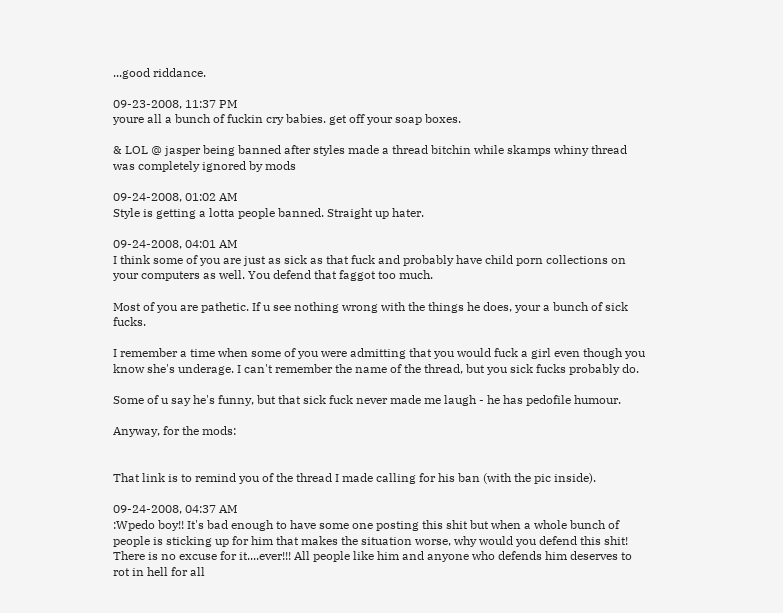...good riddance.

09-23-2008, 11:37 PM
youre all a bunch of fuckin cry babies. get off your soap boxes.

& LOL @ jasper being banned after styles made a thread bitchin while skamps whiny thread was completely ignored by mods

09-24-2008, 01:02 AM
Style is getting a lotta people banned. Straight up hater.

09-24-2008, 04:01 AM
I think some of you are just as sick as that fuck and probably have child porn collections on your computers as well. You defend that faggot too much.

Most of you are pathetic. If u see nothing wrong with the things he does, your a bunch of sick fucks.

I remember a time when some of you were admitting that you would fuck a girl even though you know she's underage. I can't remember the name of the thread, but you sick fucks probably do.

Some of u say he's funny, but that sick fuck never made me laugh - he has pedofile humour.

Anyway, for the mods:


That link is to remind you of the thread I made calling for his ban (with the pic inside).

09-24-2008, 04:37 AM
:Wpedo boy!! It's bad enough to have some one posting this shit but when a whole bunch of people is sticking up for him that makes the situation worse, why would you defend this shit! There is no excuse for it....ever!!! All people like him and anyone who defends him deserves to rot in hell for all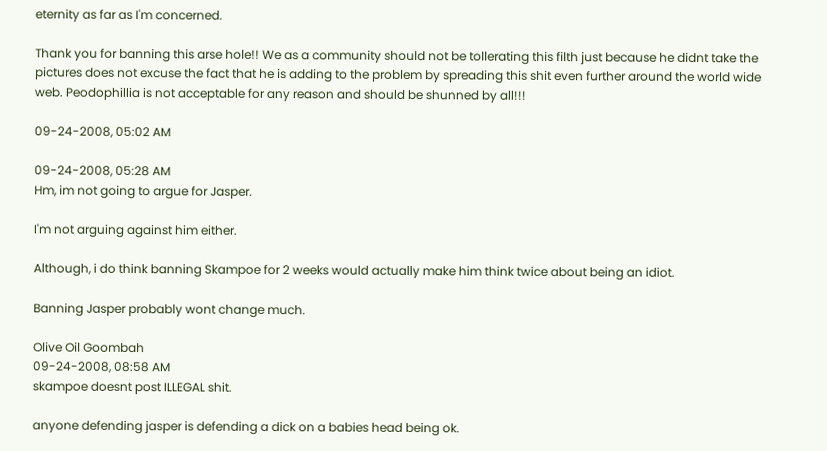eternity as far as I'm concerned.

Thank you for banning this arse hole!! We as a community should not be tollerating this filth just because he didnt take the pictures does not excuse the fact that he is adding to the problem by spreading this shit even further around the world wide web. Peodophillia is not acceptable for any reason and should be shunned by all!!!

09-24-2008, 05:02 AM

09-24-2008, 05:28 AM
Hm, im not going to argue for Jasper.

I'm not arguing against him either.

Although, i do think banning Skampoe for 2 weeks would actually make him think twice about being an idiot.

Banning Jasper probably wont change much.

Olive Oil Goombah
09-24-2008, 08:58 AM
skampoe doesnt post ILLEGAL shit.

anyone defending jasper is defending a dick on a babies head being ok.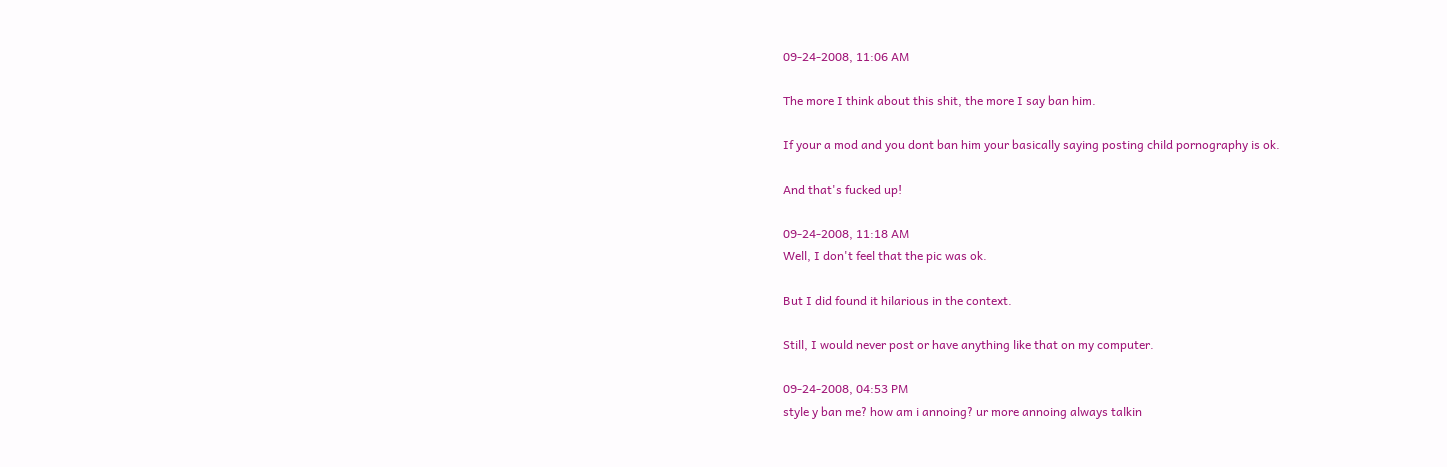09-24-2008, 11:06 AM

The more I think about this shit, the more I say ban him.

If your a mod and you dont ban him your basically saying posting child pornography is ok.

And that's fucked up!

09-24-2008, 11:18 AM
Well, I don't feel that the pic was ok.

But I did found it hilarious in the context.

Still, I would never post or have anything like that on my computer.

09-24-2008, 04:53 PM
style y ban me? how am i annoing? ur more annoing always talkin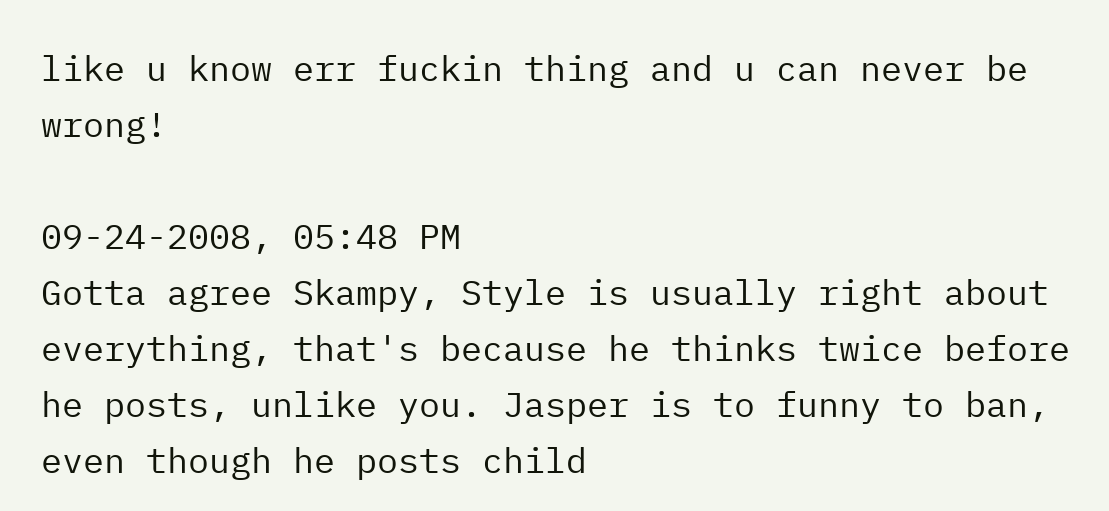like u know err fuckin thing and u can never be wrong!

09-24-2008, 05:48 PM
Gotta agree Skampy, Style is usually right about everything, that's because he thinks twice before he posts, unlike you. Jasper is to funny to ban, even though he posts child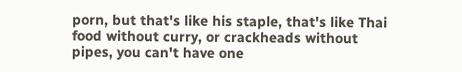porn, but that's like his staple, that's like Thai food without curry, or crackheads without pipes, you can't have one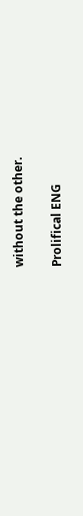without the other.

Prolifical ENG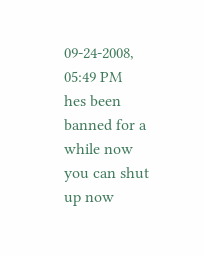09-24-2008, 05:49 PM
hes been banned for a while now you can shut up now